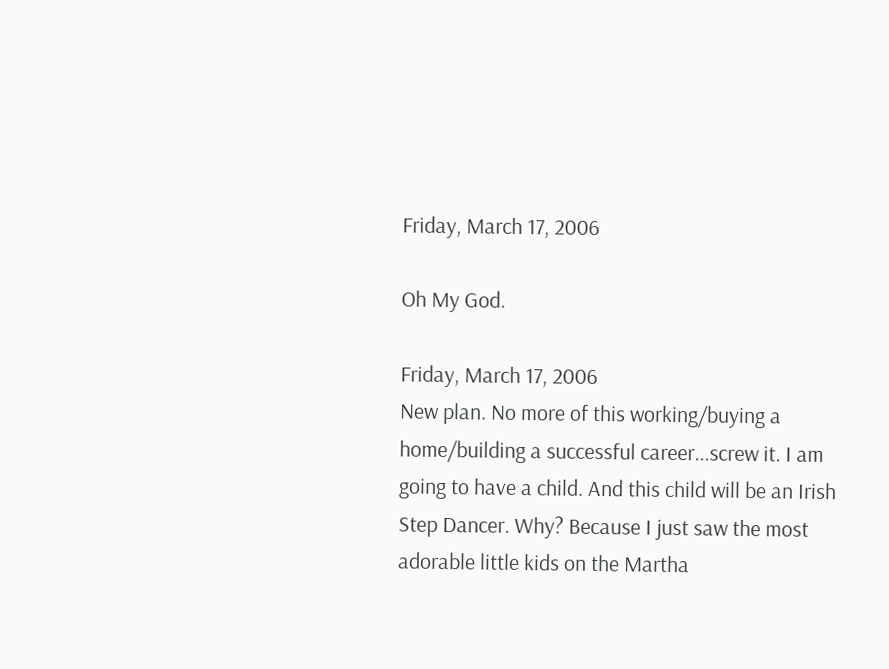Friday, March 17, 2006

Oh My God.

Friday, March 17, 2006
New plan. No more of this working/buying a home/building a successful career...screw it. I am going to have a child. And this child will be an Irish Step Dancer. Why? Because I just saw the most adorable little kids on the Martha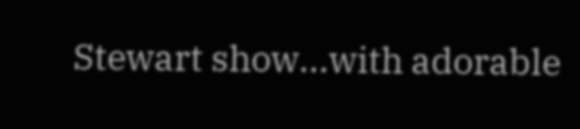Stewart show...with adorable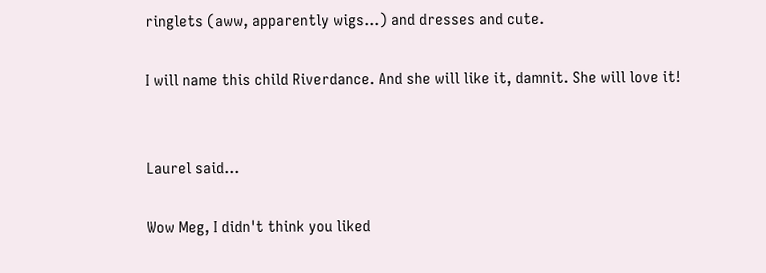ringlets (aww, apparently wigs...) and dresses and cute.

I will name this child Riverdance. And she will like it, damnit. She will love it!


Laurel said...

Wow Meg, I didn't think you liked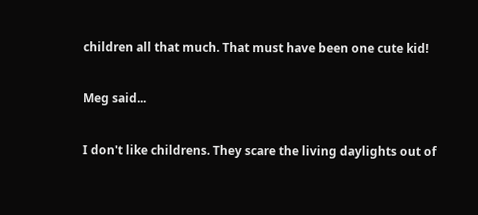children all that much. That must have been one cute kid!

Meg said...

I don't like childrens. They scare the living daylights out of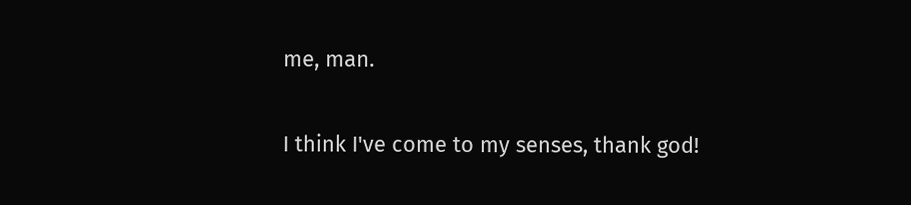me, man.

I think I've come to my senses, thank god!